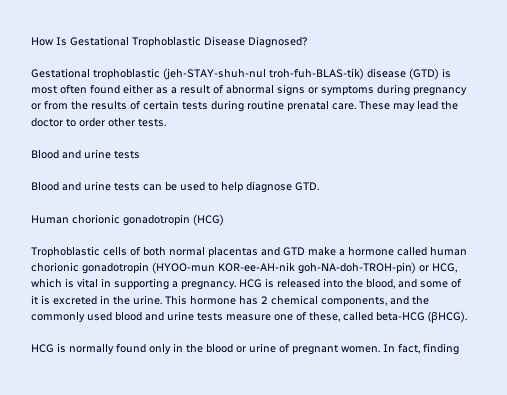How Is Gestational Trophoblastic Disease Diagnosed?

Gestational trophoblastic (jeh-STAY-shuh-nul troh-fuh-BLAS-tik) disease (GTD) is most often found either as a result of abnormal signs or symptoms during pregnancy or from the results of certain tests during routine prenatal care. These may lead the doctor to order other tests.

Blood and urine tests

Blood and urine tests can be used to help diagnose GTD.

Human chorionic gonadotropin (HCG)

Trophoblastic cells of both normal placentas and GTD make a hormone called human chorionic gonadotropin (HYOO-mun KOR-ee-AH-nik goh-NA-doh-TROH-pin) or HCG, which is vital in supporting a pregnancy. HCG is released into the blood, and some of it is excreted in the urine. This hormone has 2 chemical components, and the commonly used blood and urine tests measure one of these, called beta-HCG (βHCG).

HCG is normally found only in the blood or urine of pregnant women. In fact, finding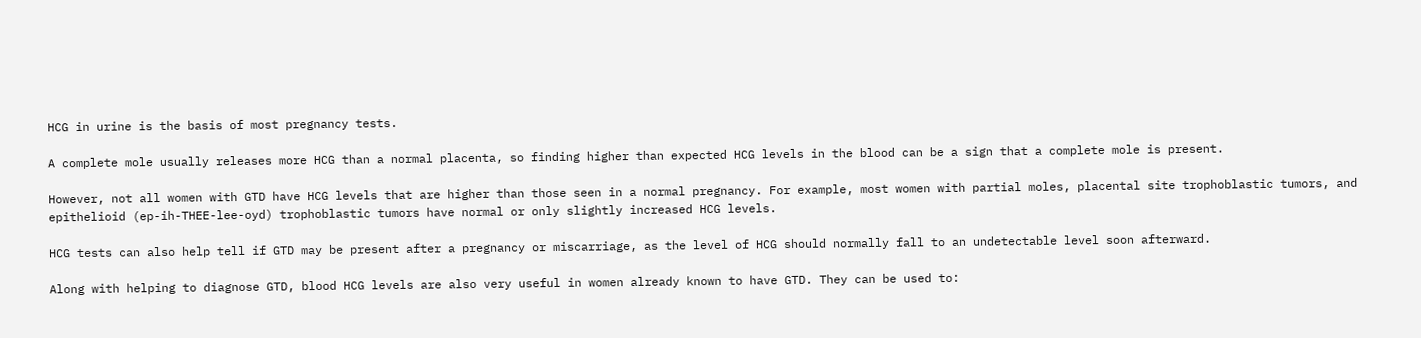HCG in urine is the basis of most pregnancy tests.

A complete mole usually releases more HCG than a normal placenta, so finding higher than expected HCG levels in the blood can be a sign that a complete mole is present.

However, not all women with GTD have HCG levels that are higher than those seen in a normal pregnancy. For example, most women with partial moles, placental site trophoblastic tumors, and epithelioid (ep-ih-THEE-lee-oyd) trophoblastic tumors have normal or only slightly increased HCG levels.

HCG tests can also help tell if GTD may be present after a pregnancy or miscarriage, as the level of HCG should normally fall to an undetectable level soon afterward.

Along with helping to diagnose GTD, blood HCG levels are also very useful in women already known to have GTD. They can be used to: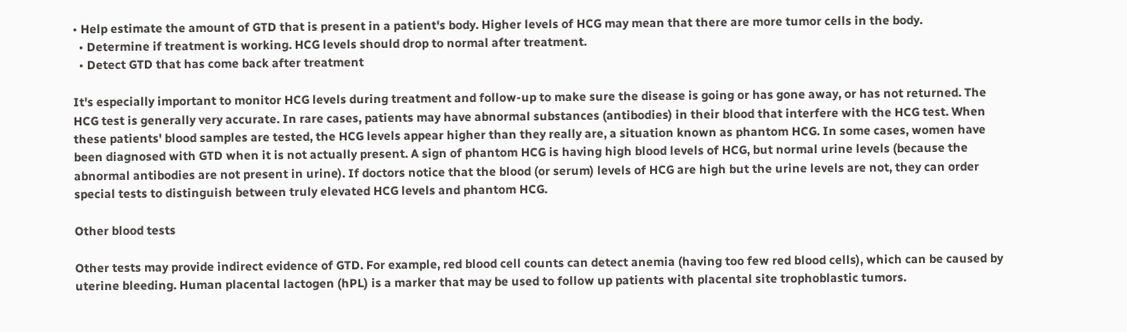• Help estimate the amount of GTD that is present in a patient's body. Higher levels of HCG may mean that there are more tumor cells in the body.
  • Determine if treatment is working. HCG levels should drop to normal after treatment.
  • Detect GTD that has come back after treatment

It's especially important to monitor HCG levels during treatment and follow-up to make sure the disease is going or has gone away, or has not returned. The HCG test is generally very accurate. In rare cases, patients may have abnormal substances (antibodies) in their blood that interfere with the HCG test. When these patients' blood samples are tested, the HCG levels appear higher than they really are, a situation known as phantom HCG. In some cases, women have been diagnosed with GTD when it is not actually present. A sign of phantom HCG is having high blood levels of HCG, but normal urine levels (because the abnormal antibodies are not present in urine). If doctors notice that the blood (or serum) levels of HCG are high but the urine levels are not, they can order special tests to distinguish between truly elevated HCG levels and phantom HCG.

Other blood tests

Other tests may provide indirect evidence of GTD. For example, red blood cell counts can detect anemia (having too few red blood cells), which can be caused by uterine bleeding. Human placental lactogen (hPL) is a marker that may be used to follow up patients with placental site trophoblastic tumors.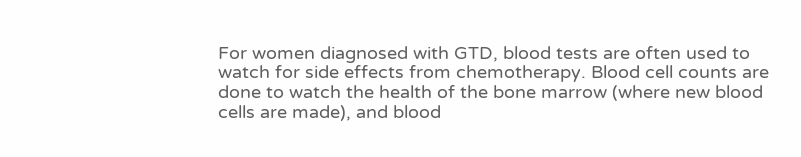For women diagnosed with GTD, blood tests are often used to watch for side effects from chemotherapy. Blood cell counts are done to watch the health of the bone marrow (where new blood cells are made), and blood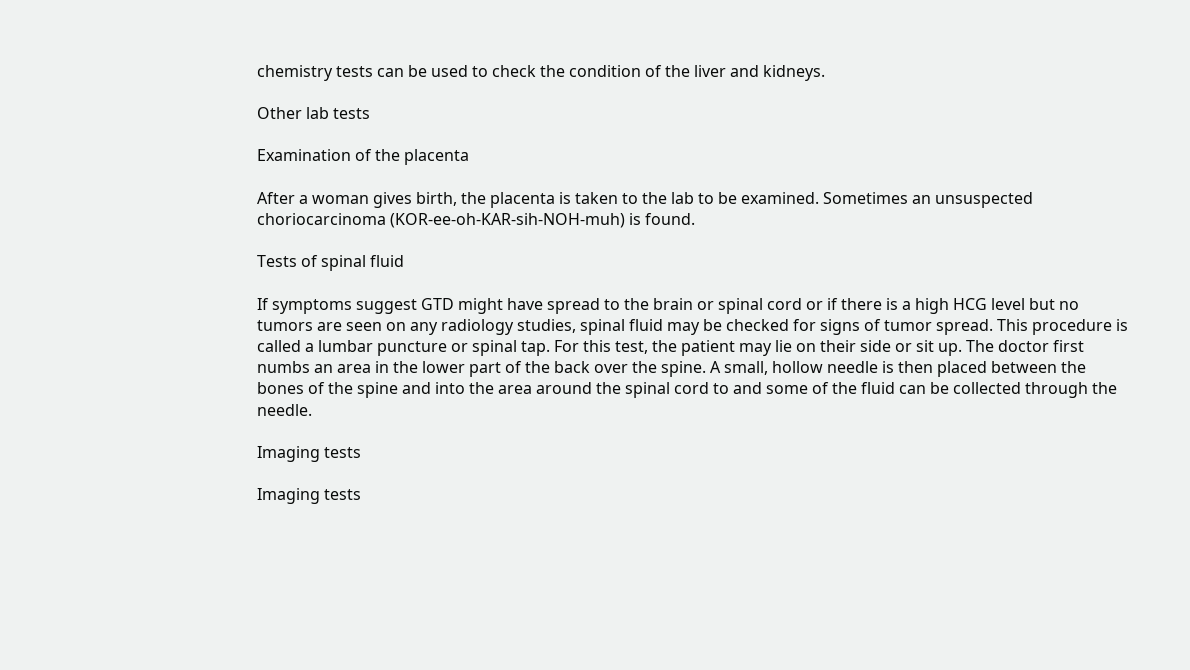chemistry tests can be used to check the condition of the liver and kidneys.

Other lab tests

Examination of the placenta

After a woman gives birth, the placenta is taken to the lab to be examined. Sometimes an unsuspected choriocarcinoma (KOR-ee-oh-KAR-sih-NOH-muh) is found.

Tests of spinal fluid

If symptoms suggest GTD might have spread to the brain or spinal cord or if there is a high HCG level but no tumors are seen on any radiology studies, spinal fluid may be checked for signs of tumor spread. This procedure is called a lumbar puncture or spinal tap. For this test, the patient may lie on their side or sit up. The doctor first numbs an area in the lower part of the back over the spine. A small, hollow needle is then placed between the bones of the spine and into the area around the spinal cord to and some of the fluid can be collected through the needle.

Imaging tests

Imaging tests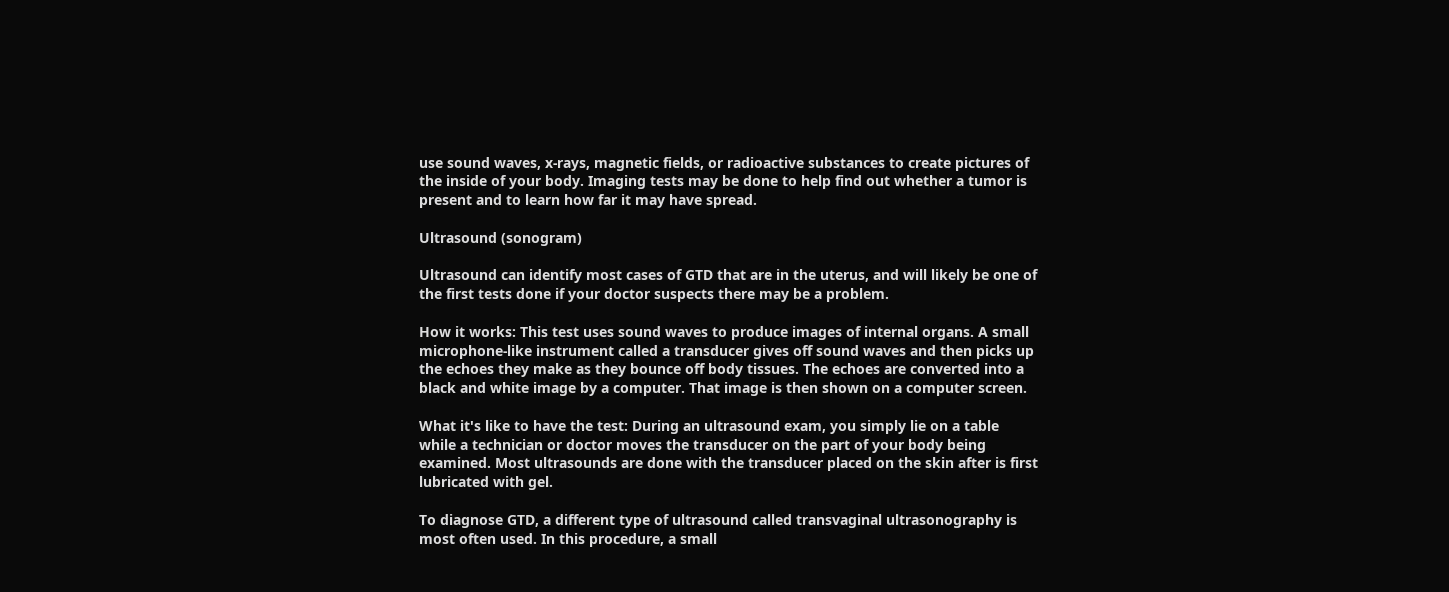use sound waves, x-rays, magnetic fields, or radioactive substances to create pictures of the inside of your body. Imaging tests may be done to help find out whether a tumor is present and to learn how far it may have spread.

Ultrasound (sonogram)

Ultrasound can identify most cases of GTD that are in the uterus, and will likely be one of the first tests done if your doctor suspects there may be a problem.

How it works: This test uses sound waves to produce images of internal organs. A small microphone-like instrument called a transducer gives off sound waves and then picks up the echoes they make as they bounce off body tissues. The echoes are converted into a black and white image by a computer. That image is then shown on a computer screen.

What it's like to have the test: During an ultrasound exam, you simply lie on a table while a technician or doctor moves the transducer on the part of your body being examined. Most ultrasounds are done with the transducer placed on the skin after is first lubricated with gel.

To diagnose GTD, a different type of ultrasound called transvaginal ultrasonography is most often used. In this procedure, a small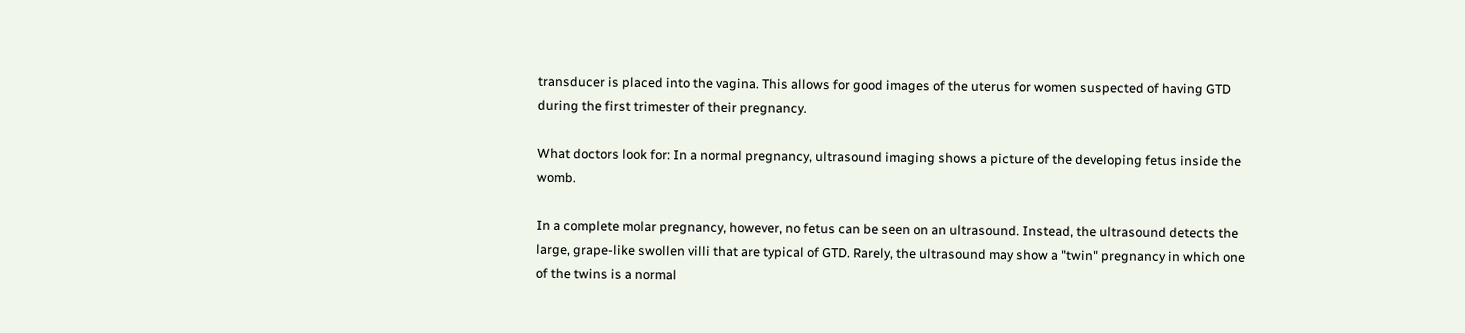transducer is placed into the vagina. This allows for good images of the uterus for women suspected of having GTD during the first trimester of their pregnancy.

What doctors look for: In a normal pregnancy, ultrasound imaging shows a picture of the developing fetus inside the womb.

In a complete molar pregnancy, however, no fetus can be seen on an ultrasound. Instead, the ultrasound detects the large, grape-like swollen villi that are typical of GTD. Rarely, the ultrasound may show a "twin" pregnancy in which one of the twins is a normal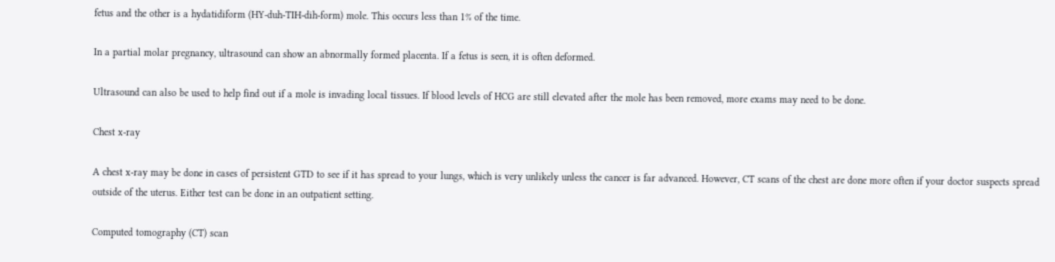fetus and the other is a hydatidiform (HY-duh-TIH-dih-form) mole. This occurs less than 1% of the time.

In a partial molar pregnancy, ultrasound can show an abnormally formed placenta. If a fetus is seen, it is often deformed.

Ultrasound can also be used to help find out if a mole is invading local tissues. If blood levels of HCG are still elevated after the mole has been removed, more exams may need to be done.

Chest x-ray

A chest x-ray may be done in cases of persistent GTD to see if it has spread to your lungs, which is very unlikely unless the cancer is far advanced. However, CT scans of the chest are done more often if your doctor suspects spread outside of the uterus. Either test can be done in an outpatient setting.

Computed tomography (CT) scan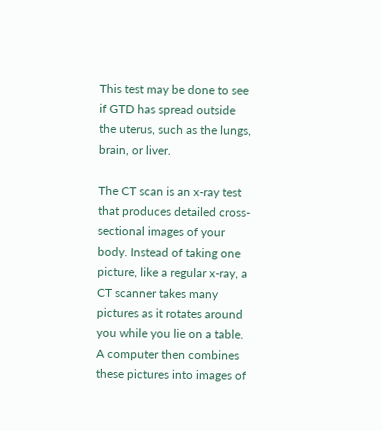This test may be done to see if GTD has spread outside the uterus, such as the lungs, brain, or liver.

The CT scan is an x-ray test that produces detailed cross-sectional images of your body. Instead of taking one picture, like a regular x-ray, a CT scanner takes many pictures as it rotates around you while you lie on a table. A computer then combines these pictures into images of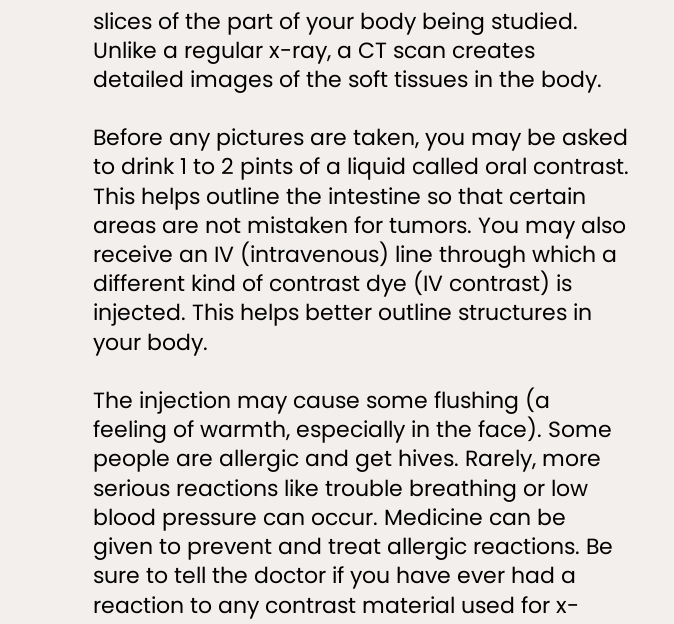slices of the part of your body being studied. Unlike a regular x-ray, a CT scan creates detailed images of the soft tissues in the body.

Before any pictures are taken, you may be asked to drink 1 to 2 pints of a liquid called oral contrast. This helps outline the intestine so that certain areas are not mistaken for tumors. You may also receive an IV (intravenous) line through which a different kind of contrast dye (IV contrast) is injected. This helps better outline structures in your body.

The injection may cause some flushing (a feeling of warmth, especially in the face). Some people are allergic and get hives. Rarely, more serious reactions like trouble breathing or low blood pressure can occur. Medicine can be given to prevent and treat allergic reactions. Be sure to tell the doctor if you have ever had a reaction to any contrast material used for x-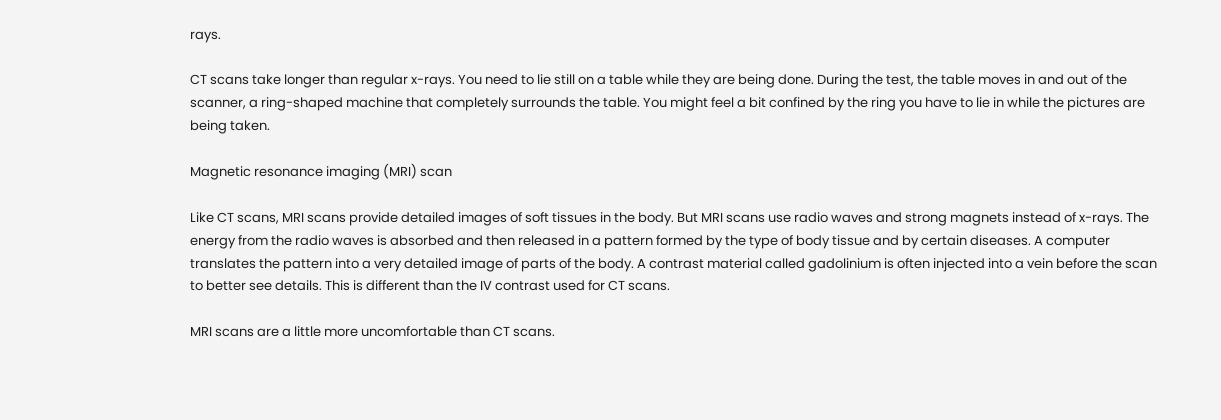rays.

CT scans take longer than regular x-rays. You need to lie still on a table while they are being done. During the test, the table moves in and out of the scanner, a ring-shaped machine that completely surrounds the table. You might feel a bit confined by the ring you have to lie in while the pictures are being taken.

Magnetic resonance imaging (MRI) scan

Like CT scans, MRI scans provide detailed images of soft tissues in the body. But MRI scans use radio waves and strong magnets instead of x-rays. The energy from the radio waves is absorbed and then released in a pattern formed by the type of body tissue and by certain diseases. A computer translates the pattern into a very detailed image of parts of the body. A contrast material called gadolinium is often injected into a vein before the scan to better see details. This is different than the IV contrast used for CT scans.

MRI scans are a little more uncomfortable than CT scans.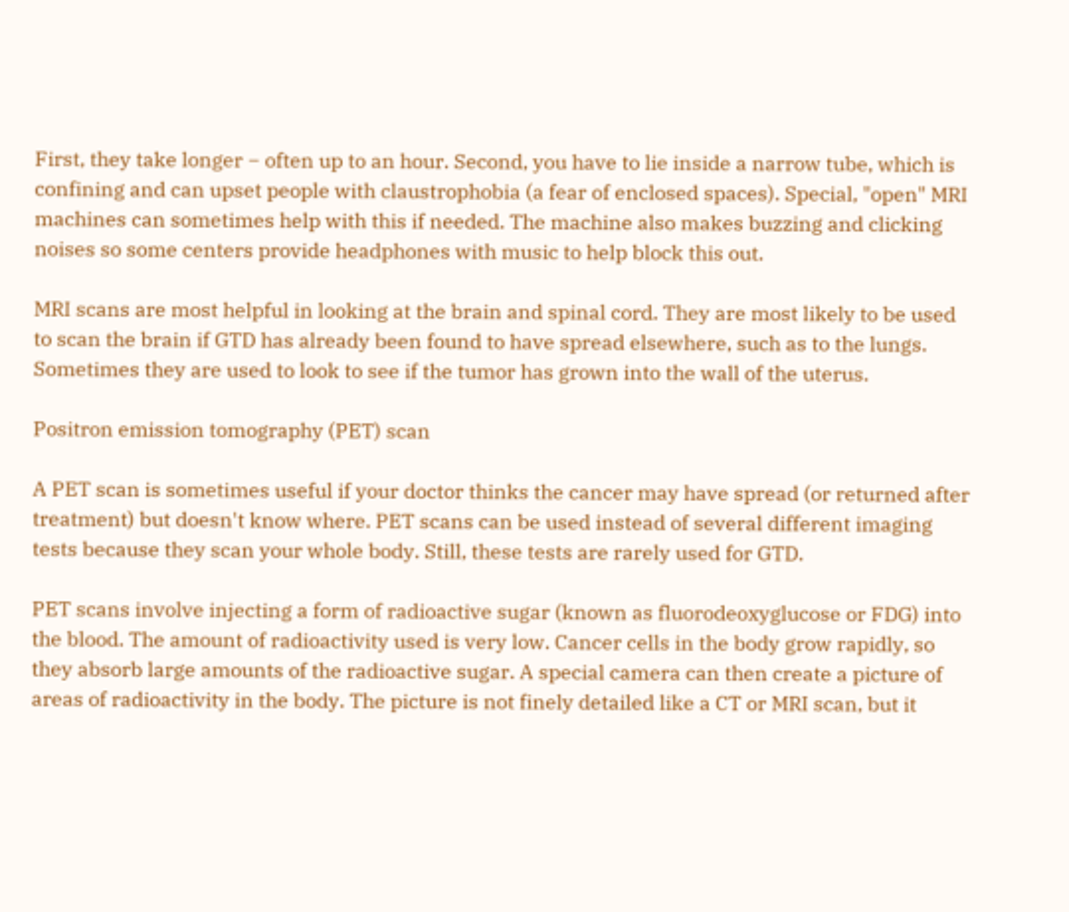First, they take longer − often up to an hour. Second, you have to lie inside a narrow tube, which is confining and can upset people with claustrophobia (a fear of enclosed spaces). Special, "open" MRI machines can sometimes help with this if needed. The machine also makes buzzing and clicking noises so some centers provide headphones with music to help block this out.

MRI scans are most helpful in looking at the brain and spinal cord. They are most likely to be used to scan the brain if GTD has already been found to have spread elsewhere, such as to the lungs. Sometimes they are used to look to see if the tumor has grown into the wall of the uterus.

Positron emission tomography (PET) scan

A PET scan is sometimes useful if your doctor thinks the cancer may have spread (or returned after treatment) but doesn't know where. PET scans can be used instead of several different imaging tests because they scan your whole body. Still, these tests are rarely used for GTD.

PET scans involve injecting a form of radioactive sugar (known as fluorodeoxyglucose or FDG) into the blood. The amount of radioactivity used is very low. Cancer cells in the body grow rapidly, so they absorb large amounts of the radioactive sugar. A special camera can then create a picture of areas of radioactivity in the body. The picture is not finely detailed like a CT or MRI scan, but it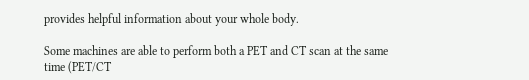provides helpful information about your whole body.

Some machines are able to perform both a PET and CT scan at the same time (PET/CT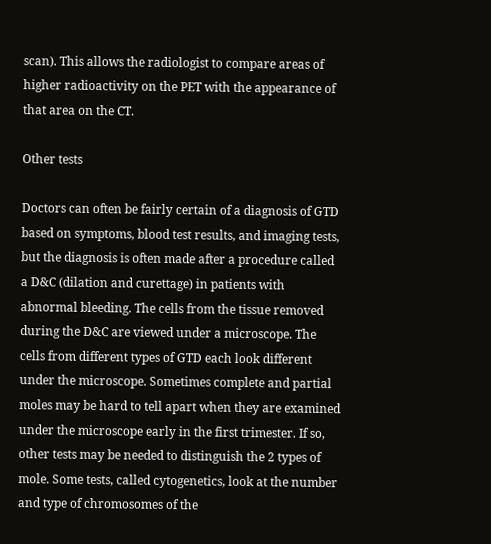scan). This allows the radiologist to compare areas of higher radioactivity on the PET with the appearance of that area on the CT.

Other tests

Doctors can often be fairly certain of a diagnosis of GTD based on symptoms, blood test results, and imaging tests, but the diagnosis is often made after a procedure called a D&C (dilation and curettage) in patients with abnormal bleeding. The cells from the tissue removed during the D&C are viewed under a microscope. The cells from different types of GTD each look different under the microscope. Sometimes complete and partial moles may be hard to tell apart when they are examined under the microscope early in the first trimester. If so, other tests may be needed to distinguish the 2 types of mole. Some tests, called cytogenetics, look at the number and type of chromosomes of the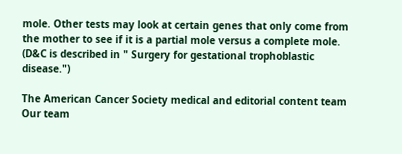mole. Other tests may look at certain genes that only come from the mother to see if it is a partial mole versus a complete mole. (D&C is described in " Surgery for gestational trophoblastic disease.")

The American Cancer Society medical and editorial content team
Our team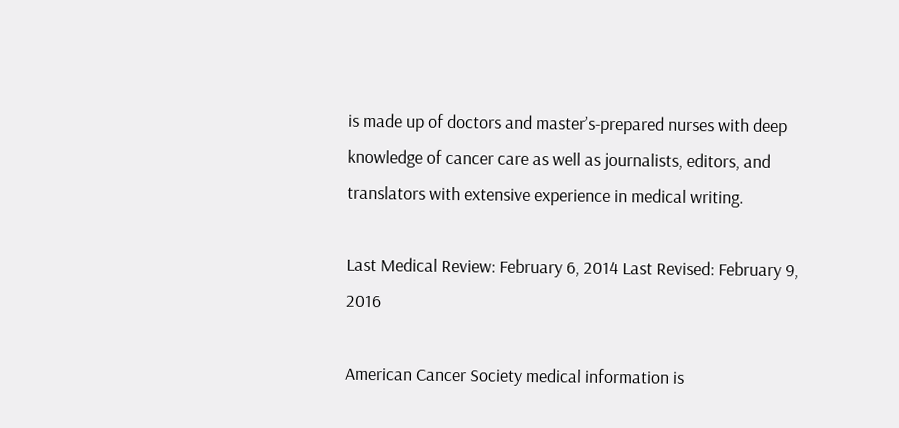is made up of doctors and master’s-prepared nurses with deep knowledge of cancer care as well as journalists, editors, and translators with extensive experience in medical writing.

Last Medical Review: February 6, 2014 Last Revised: February 9, 2016

American Cancer Society medical information is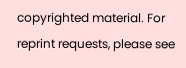copyrighted material. For reprint requests, please see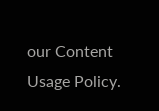our Content Usage Policy.